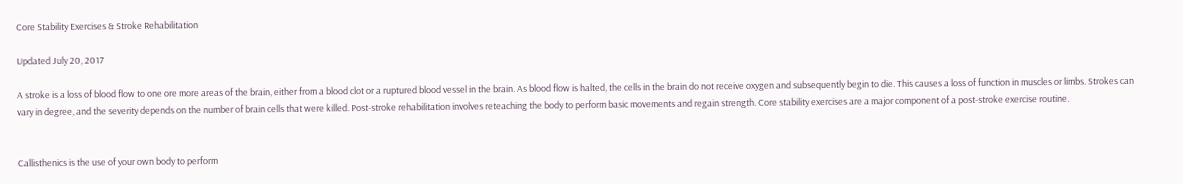Core Stability Exercises & Stroke Rehabilitation

Updated July 20, 2017

A stroke is a loss of blood flow to one ore more areas of the brain, either from a blood clot or a ruptured blood vessel in the brain. As blood flow is halted, the cells in the brain do not receive oxygen and subsequently begin to die. This causes a loss of function in muscles or limbs. Strokes can vary in degree, and the severity depends on the number of brain cells that were killed. Post-stroke rehabilitation involves reteaching the body to perform basic movements and regain strength. Core stability exercises are a major component of a post-stroke exercise routine.


Callisthenics is the use of your own body to perform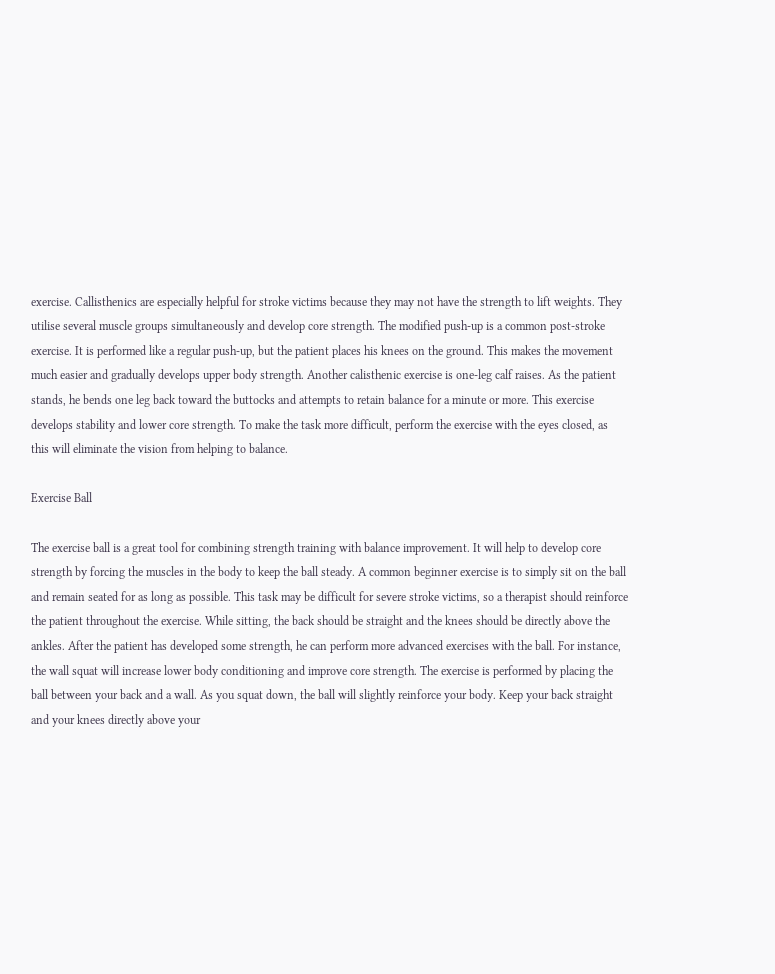exercise. Callisthenics are especially helpful for stroke victims because they may not have the strength to lift weights. They utilise several muscle groups simultaneously and develop core strength. The modified push-up is a common post-stroke exercise. It is performed like a regular push-up, but the patient places his knees on the ground. This makes the movement much easier and gradually develops upper body strength. Another calisthenic exercise is one-leg calf raises. As the patient stands, he bends one leg back toward the buttocks and attempts to retain balance for a minute or more. This exercise develops stability and lower core strength. To make the task more difficult, perform the exercise with the eyes closed, as this will eliminate the vision from helping to balance.

Exercise Ball

The exercise ball is a great tool for combining strength training with balance improvement. It will help to develop core strength by forcing the muscles in the body to keep the ball steady. A common beginner exercise is to simply sit on the ball and remain seated for as long as possible. This task may be difficult for severe stroke victims, so a therapist should reinforce the patient throughout the exercise. While sitting, the back should be straight and the knees should be directly above the ankles. After the patient has developed some strength, he can perform more advanced exercises with the ball. For instance, the wall squat will increase lower body conditioning and improve core strength. The exercise is performed by placing the ball between your back and a wall. As you squat down, the ball will slightly reinforce your body. Keep your back straight and your knees directly above your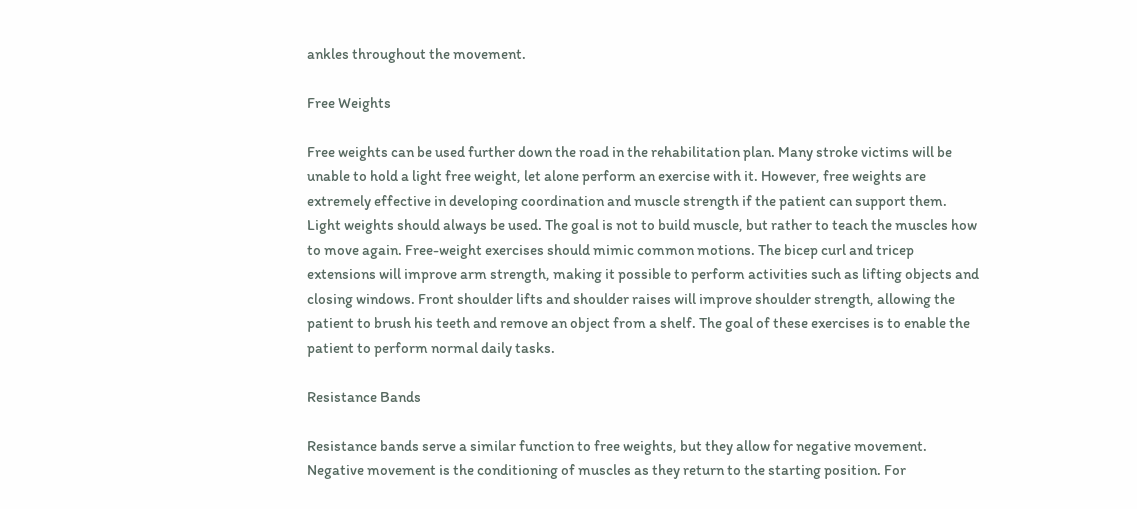ankles throughout the movement.

Free Weights

Free weights can be used further down the road in the rehabilitation plan. Many stroke victims will be unable to hold a light free weight, let alone perform an exercise with it. However, free weights are extremely effective in developing coordination and muscle strength if the patient can support them. Light weights should always be used. The goal is not to build muscle, but rather to teach the muscles how to move again. Free-weight exercises should mimic common motions. The bicep curl and tricep extensions will improve arm strength, making it possible to perform activities such as lifting objects and closing windows. Front shoulder lifts and shoulder raises will improve shoulder strength, allowing the patient to brush his teeth and remove an object from a shelf. The goal of these exercises is to enable the patient to perform normal daily tasks.

Resistance Bands

Resistance bands serve a similar function to free weights, but they allow for negative movement. Negative movement is the conditioning of muscles as they return to the starting position. For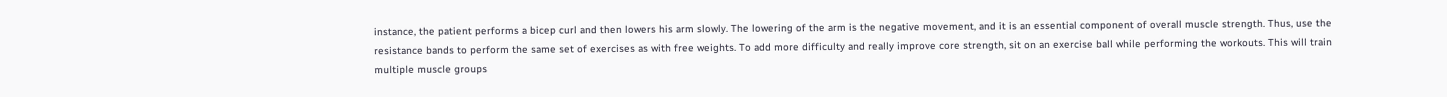instance, the patient performs a bicep curl and then lowers his arm slowly. The lowering of the arm is the negative movement, and it is an essential component of overall muscle strength. Thus, use the resistance bands to perform the same set of exercises as with free weights. To add more difficulty and really improve core strength, sit on an exercise ball while performing the workouts. This will train multiple muscle groups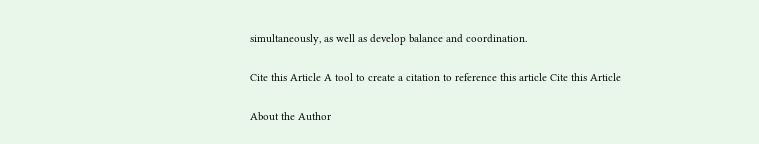simultaneously, as well as develop balance and coordination.

Cite this Article A tool to create a citation to reference this article Cite this Article

About the Author